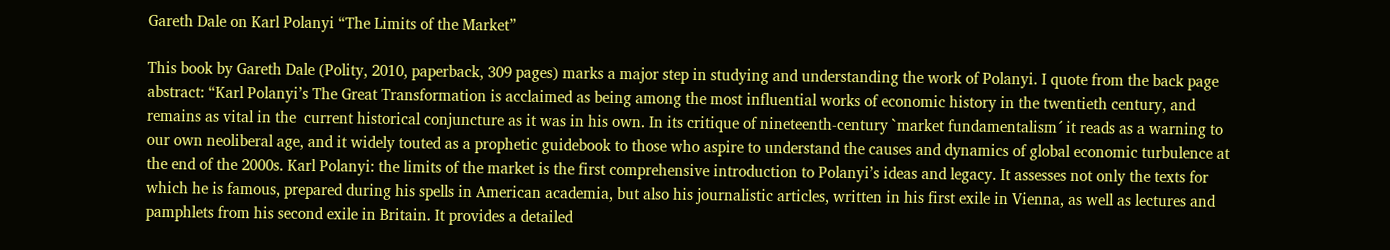Gareth Dale on Karl Polanyi “The Limits of the Market”

This book by Gareth Dale (Polity, 2010, paperback, 309 pages) marks a major step in studying and understanding the work of Polanyi. I quote from the back page abstract: “Karl Polanyi’s The Great Transformation is acclaimed as being among the most influential works of economic history in the twentieth century, and remains as vital in the  current historical conjuncture as it was in his own. In its critique of nineteenth-century `market fundamentalism´ it reads as a warning to our own neoliberal age, and it widely touted as a prophetic guidebook to those who aspire to understand the causes and dynamics of global economic turbulence at the end of the 2000s. Karl Polanyi: the limits of the market is the first comprehensive introduction to Polanyi’s ideas and legacy. It assesses not only the texts for which he is famous, prepared during his spells in American academia, but also his journalistic articles, written in his first exile in Vienna, as well as lectures and pamphlets from his second exile in Britain. It provides a detailed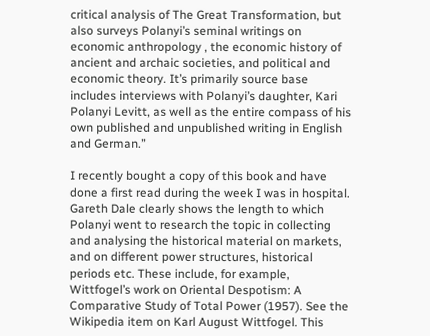critical analysis of The Great Transformation, but also surveys Polanyi’s seminal writings on economic anthropology , the economic history of ancient and archaic societies, and political and economic theory. It’s primarily source base includes interviews with Polanyi’s daughter, Kari Polanyi Levitt, as well as the entire compass of his own published and unpublished writing in English and German.”

I recently bought a copy of this book and have done a first read during the week I was in hospital. Gareth Dale clearly shows the length to which Polanyi went to research the topic in collecting and analysing the historical material on markets, and on different power structures, historical periods etc. These include, for example, Wittfogel’s work on Oriental Despotism: A Comparative Study of Total Power (1957). See the Wikipedia item on Karl August Wittfogel. This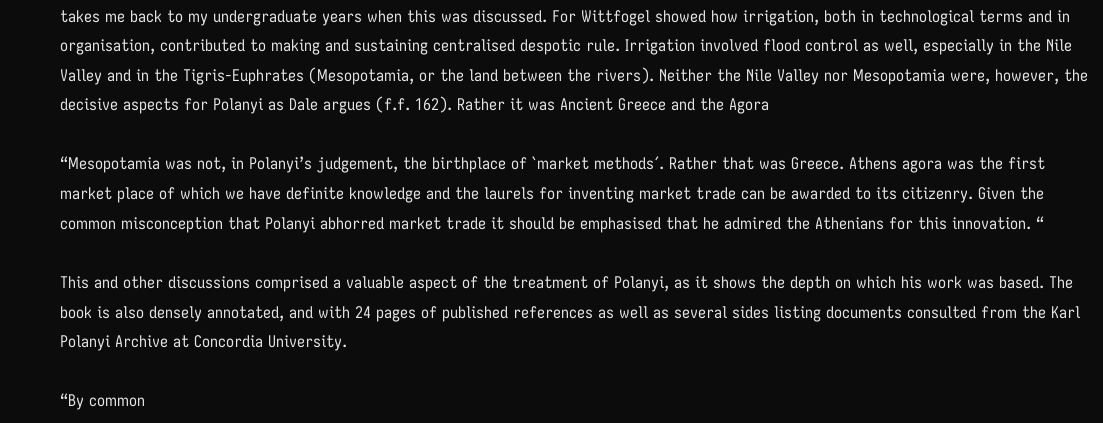takes me back to my undergraduate years when this was discussed. For Wittfogel showed how irrigation, both in technological terms and in organisation, contributed to making and sustaining centralised despotic rule. Irrigation involved flood control as well, especially in the Nile Valley and in the Tigris-Euphrates (Mesopotamia, or the land between the rivers). Neither the Nile Valley nor Mesopotamia were, however, the decisive aspects for Polanyi as Dale argues (f.f. 162). Rather it was Ancient Greece and the Agora

“Mesopotamia was not, in Polanyi’s judgement, the birthplace of `market methods´. Rather that was Greece. Athens agora was the first market place of which we have definite knowledge and the laurels for inventing market trade can be awarded to its citizenry. Given the common misconception that Polanyi abhorred market trade it should be emphasised that he admired the Athenians for this innovation. “

This and other discussions comprised a valuable aspect of the treatment of Polanyi, as it shows the depth on which his work was based. The book is also densely annotated, and with 24 pages of published references as well as several sides listing documents consulted from the Karl Polanyi Archive at Concordia University.

“By common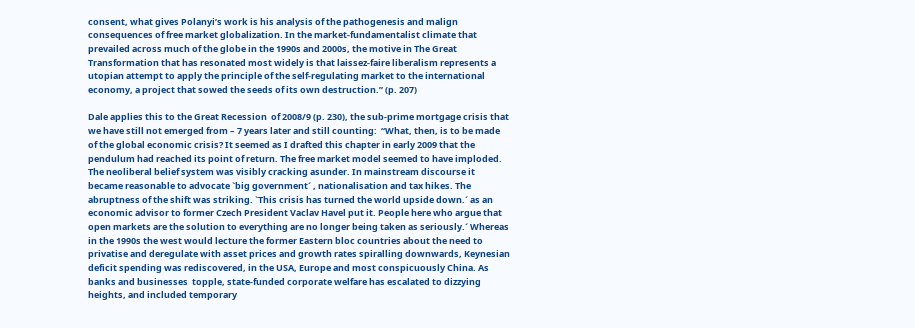consent, what gives Polanyi’s work is his analysis of the pathogenesis and malign consequences of free market globalization. In the market-fundamentalist climate that prevailed across much of the globe in the 1990s and 2000s, the motive in The Great Transformation that has resonated most widely is that laissez-faire liberalism represents a utopian attempt to apply the principle of the self-regulating market to the international economy, a project that sowed the seeds of its own destruction.” (p. 207)

Dale applies this to the Great Recession  of 2008/9 (p. 230), the sub-prime mortgage crisis that we have still not emerged from – 7 years later and still counting:  “What, then, is to be made of the global economic crisis? It seemed as I drafted this chapter in early 2009 that the pendulum had reached its point of return. The free market model seemed to have imploded. The neoliberal belief system was visibly cracking asunder. In mainstream discourse it became reasonable to advocate `big government´ , nationalisation and tax hikes. The abruptness of the shift was striking. `This crisis has turned the world upside down.´ as an economic advisor to former Czech President Vaclav Havel put it. People here who argue that open markets are the solution to everything are no longer being taken as seriously.´ Whereas in the 1990s the west would lecture the former Eastern bloc countries about the need to privatise and deregulate with asset prices and growth rates spiralling downwards, Keynesian deficit spending was rediscovered, in the USA, Europe and most conspicuously China. As banks and businesses  topple, state-funded corporate welfare has escalated to dizzying heights, and included temporary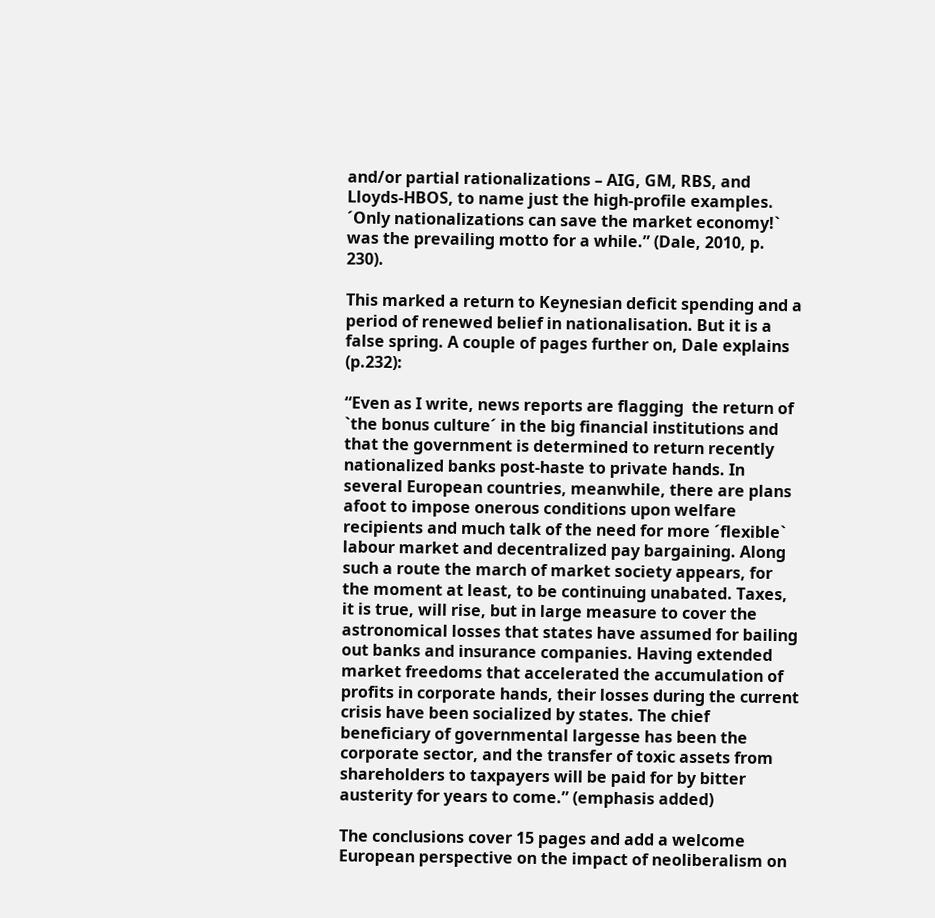and/or partial rationalizations – AIG, GM, RBS, and Lloyds-HBOS, to name just the high-profile examples. ´Only nationalizations can save the market economy!` was the prevailing motto for a while.” (Dale, 2010, p. 230).

This marked a return to Keynesian deficit spending and a period of renewed belief in nationalisation. But it is a false spring. A couple of pages further on, Dale explains (p.232):

“Even as I write, news reports are flagging  the return of `the bonus culture´ in the big financial institutions and that the government is determined to return recently nationalized banks post-haste to private hands. In several European countries, meanwhile, there are plans afoot to impose onerous conditions upon welfare recipients and much talk of the need for more ´flexible` labour market and decentralized pay bargaining. Along such a route the march of market society appears, for the moment at least, to be continuing unabated. Taxes, it is true, will rise, but in large measure to cover the astronomical losses that states have assumed for bailing out banks and insurance companies. Having extended market freedoms that accelerated the accumulation of profits in corporate hands, their losses during the current crisis have been socialized by states. The chief beneficiary of governmental largesse has been the corporate sector, and the transfer of toxic assets from shareholders to taxpayers will be paid for by bitter austerity for years to come.” (emphasis added)

The conclusions cover 15 pages and add a welcome European perspective on the impact of neoliberalism on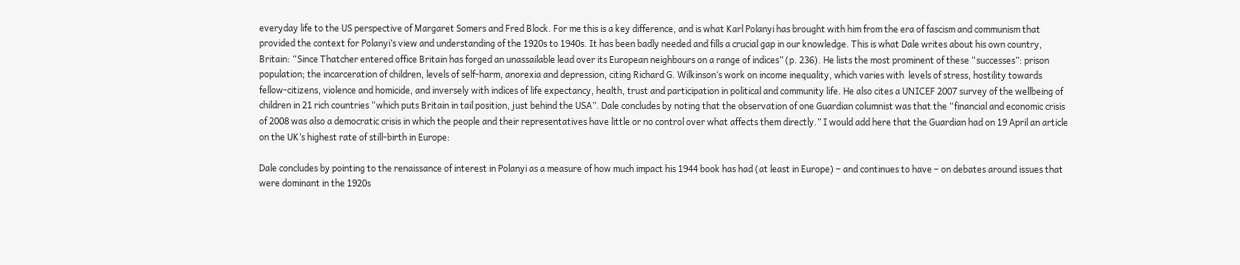everyday life to the US perspective of Margaret Somers and Fred Block. For me this is a key difference, and is what Karl Polanyi has brought with him from the era of fascism and communism that provided the context for Polanyi’s view and understanding of the 1920s to 1940s. It has been badly needed and fills a crucial gap in our knowledge. This is what Dale writes about his own country, Britain: “Since Thatcher entered office Britain has forged an unassailable lead over its European neighbours on a range of indices” (p. 236). He lists the most prominent of these “successes”: prison population; the incarceration of children, levels of self-harm, anorexia and depression, citing Richard G. Wilkinson‘s work on income inequality, which varies with  levels of stress, hostility towards fellow-citizens, violence and homicide, and inversely with indices of life expectancy, health, trust and participation in political and community life. He also cites a UNICEF 2007 survey of the wellbeing of children in 21 rich countries “which puts Britain in tail position, just behind the USA”. Dale concludes by noting that the observation of one Guardian columnist was that the “financial and economic crisis of 2008 was also a democratic crisis in which the people and their representatives have little or no control over what affects them directly.” I would add here that the Guardian had on 19 April an article on the UK’s highest rate of still-birth in Europe:

Dale concludes by pointing to the renaissance of interest in Polanyi as a measure of how much impact his 1944 book has had (at least in Europe) – and continues to have – on debates around issues that were dominant in the 1920s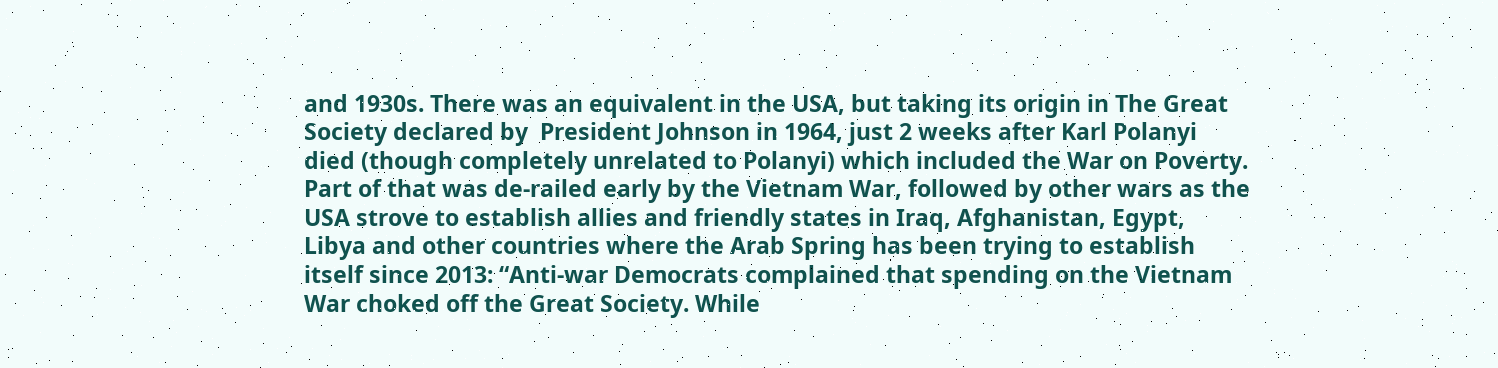and 1930s. There was an equivalent in the USA, but taking its origin in The Great Society declared by  President Johnson in 1964, just 2 weeks after Karl Polanyi died (though completely unrelated to Polanyi) which included the War on Poverty. Part of that was de-railed early by the Vietnam War, followed by other wars as the USA strove to establish allies and friendly states in Iraq, Afghanistan, Egypt, Libya and other countries where the Arab Spring has been trying to establish itself since 2013: “Anti-war Democrats complained that spending on the Vietnam War choked off the Great Society. While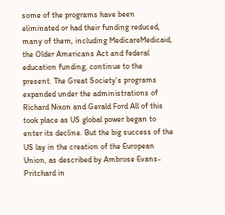some of the programs have been eliminated or had their funding reduced, many of them, including MedicareMedicaid, the Older Americans Act and federal education funding, continue to the present. The Great Society’s programs expanded under the administrations of Richard Nixon and Gerald Ford All of this took place as US global power began to enter its decline. But the big success of the US lay in the creation of the European Union, as described by Ambrose Evans-Pritchard in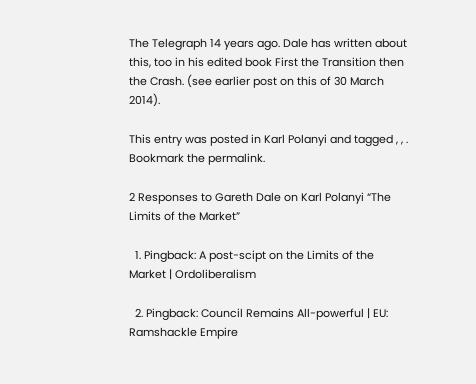The Telegraph 14 years ago. Dale has written about this, too in his edited book First the Transition then the Crash. (see earlier post on this of 30 March 2014).

This entry was posted in Karl Polanyi and tagged , , . Bookmark the permalink.

2 Responses to Gareth Dale on Karl Polanyi “The Limits of the Market”

  1. Pingback: A post-scipt on the Limits of the Market | Ordoliberalism

  2. Pingback: Council Remains All-powerful | EU: Ramshackle Empire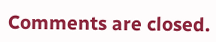Comments are closed.